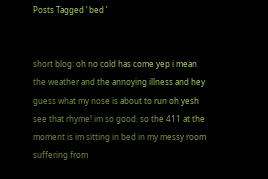Posts Tagged ‘ bed ’


short blog: oh no cold has come yep i mean the weather and the annoying illness and hey guess what my nose is about to run oh yesh see that rhyme! im so good. so the 411 at the moment is im sitting in bed in my messy room suffering from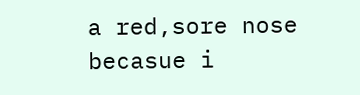a red,sore nose becasue i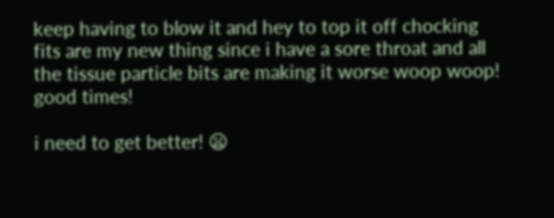keep having to blow it and hey to top it off chocking fits are my new thing since i have a sore throat and all the tissue particle bits are making it worse woop woop! good times!

i need to get better! 😦